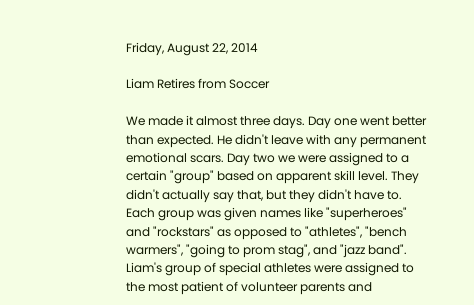Friday, August 22, 2014

Liam Retires from Soccer

We made it almost three days. Day one went better than expected. He didn't leave with any permanent emotional scars. Day two we were assigned to a certain "group" based on apparent skill level. They didn't actually say that, but they didn't have to. Each group was given names like "superheroes" and "rockstars" as opposed to "athletes", "bench warmers", "going to prom stag", and "jazz band". Liam's group of special athletes were assigned to the most patient of volunteer parents and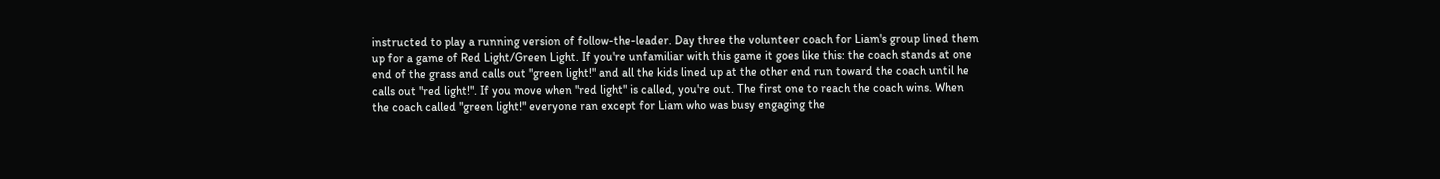instructed to play a running version of follow-the-leader. Day three the volunteer coach for Liam's group lined them up for a game of Red Light/Green Light. If you're unfamiliar with this game it goes like this: the coach stands at one end of the grass and calls out "green light!" and all the kids lined up at the other end run toward the coach until he calls out "red light!". If you move when "red light" is called, you're out. The first one to reach the coach wins. When the coach called "green light!" everyone ran except for Liam who was busy engaging the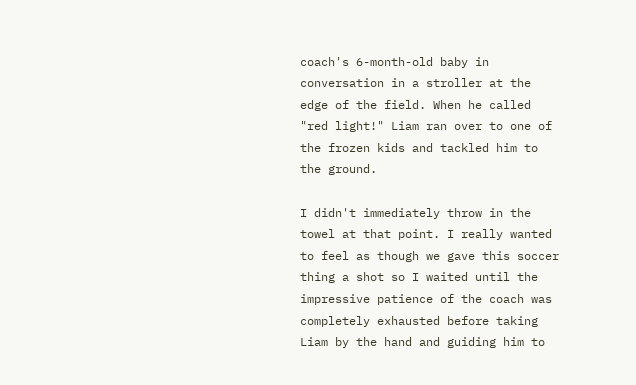coach's 6-month-old baby in conversation in a stroller at the edge of the field. When he called "red light!" Liam ran over to one of the frozen kids and tackled him to the ground.

I didn't immediately throw in the towel at that point. I really wanted to feel as though we gave this soccer thing a shot so I waited until the impressive patience of the coach was completely exhausted before taking Liam by the hand and guiding him to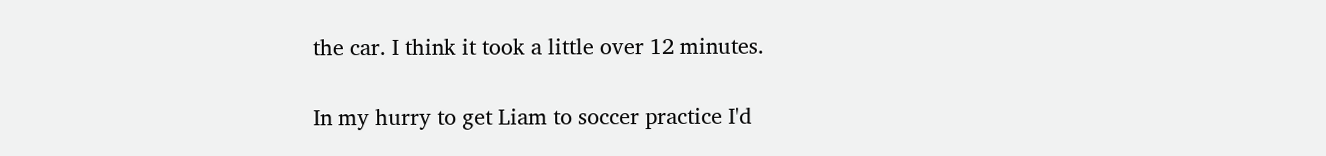the car. I think it took a little over 12 minutes.

In my hurry to get Liam to soccer practice I'd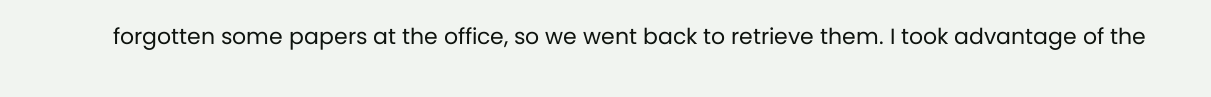forgotten some papers at the office, so we went back to retrieve them. I took advantage of the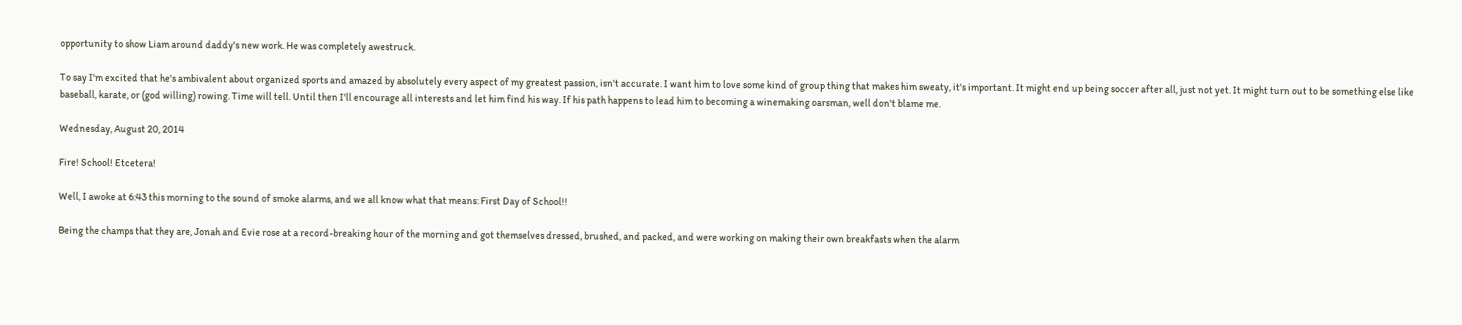opportunity to show Liam around daddy's new work. He was completely awestruck.

To say I'm excited that he's ambivalent about organized sports and amazed by absolutely every aspect of my greatest passion, isn't accurate. I want him to love some kind of group thing that makes him sweaty, it's important. It might end up being soccer after all, just not yet. It might turn out to be something else like baseball, karate, or (god willing) rowing. Time will tell. Until then I'll encourage all interests and let him find his way. If his path happens to lead him to becoming a winemaking oarsman, well don't blame me.

Wednesday, August 20, 2014

Fire! School! Etcetera!

Well, I awoke at 6:43 this morning to the sound of smoke alarms, and we all know what that means: First Day of School!!

Being the champs that they are, Jonah and Evie rose at a record-breaking hour of the morning and got themselves dressed, brushed, and packed, and were working on making their own breakfasts when the alarm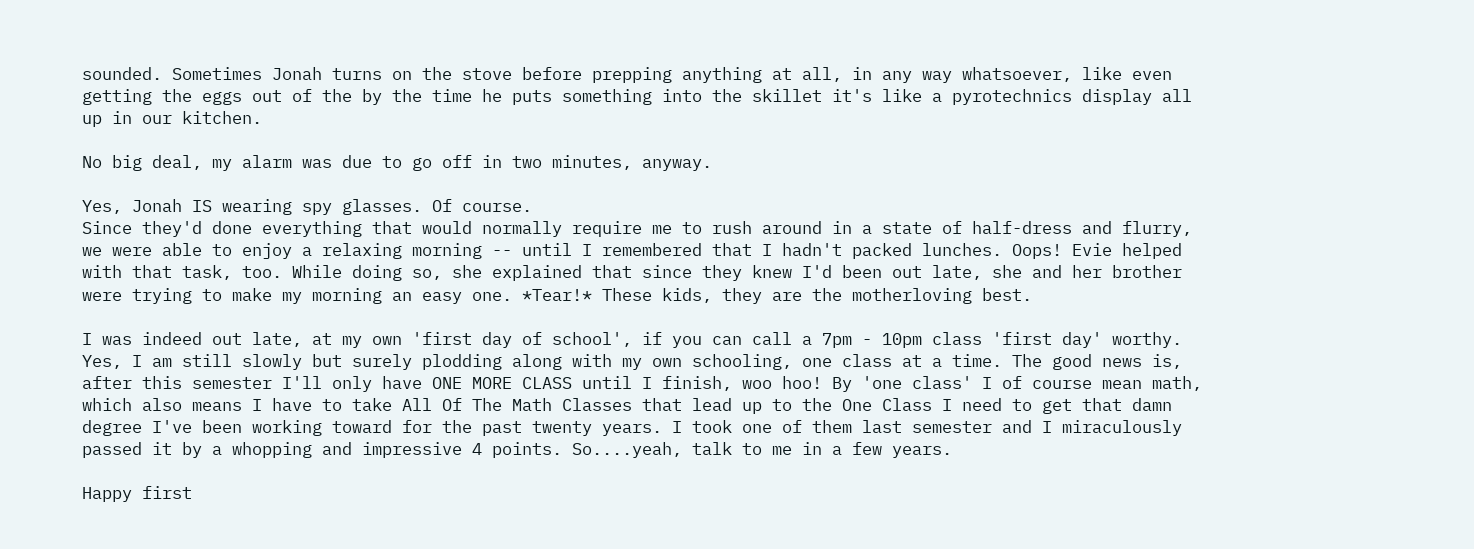sounded. Sometimes Jonah turns on the stove before prepping anything at all, in any way whatsoever, like even getting the eggs out of the by the time he puts something into the skillet it's like a pyrotechnics display all up in our kitchen.

No big deal, my alarm was due to go off in two minutes, anyway.

Yes, Jonah IS wearing spy glasses. Of course.
Since they'd done everything that would normally require me to rush around in a state of half-dress and flurry, we were able to enjoy a relaxing morning -- until I remembered that I hadn't packed lunches. Oops! Evie helped with that task, too. While doing so, she explained that since they knew I'd been out late, she and her brother were trying to make my morning an easy one. *Tear!* These kids, they are the motherloving best.

I was indeed out late, at my own 'first day of school', if you can call a 7pm - 10pm class 'first day' worthy. Yes, I am still slowly but surely plodding along with my own schooling, one class at a time. The good news is, after this semester I'll only have ONE MORE CLASS until I finish, woo hoo! By 'one class' I of course mean math, which also means I have to take All Of The Math Classes that lead up to the One Class I need to get that damn degree I've been working toward for the past twenty years. I took one of them last semester and I miraculously passed it by a whopping and impressive 4 points. So....yeah, talk to me in a few years.

Happy first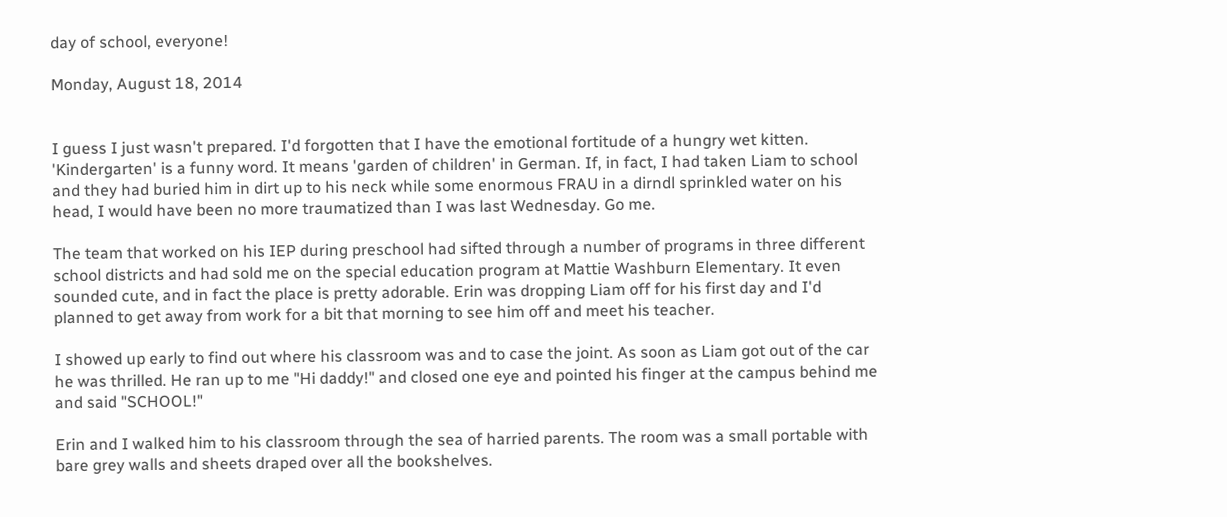day of school, everyone!

Monday, August 18, 2014


I guess I just wasn't prepared. I'd forgotten that I have the emotional fortitude of a hungry wet kitten. 'Kindergarten' is a funny word. It means 'garden of children' in German. If, in fact, I had taken Liam to school and they had buried him in dirt up to his neck while some enormous FRAU in a dirndl sprinkled water on his head, I would have been no more traumatized than I was last Wednesday. Go me.

The team that worked on his IEP during preschool had sifted through a number of programs in three different school districts and had sold me on the special education program at Mattie Washburn Elementary. It even sounded cute, and in fact the place is pretty adorable. Erin was dropping Liam off for his first day and I'd planned to get away from work for a bit that morning to see him off and meet his teacher.

I showed up early to find out where his classroom was and to case the joint. As soon as Liam got out of the car he was thrilled. He ran up to me "Hi daddy!" and closed one eye and pointed his finger at the campus behind me and said "SCHOOL!"

Erin and I walked him to his classroom through the sea of harried parents. The room was a small portable with bare grey walls and sheets draped over all the bookshelves.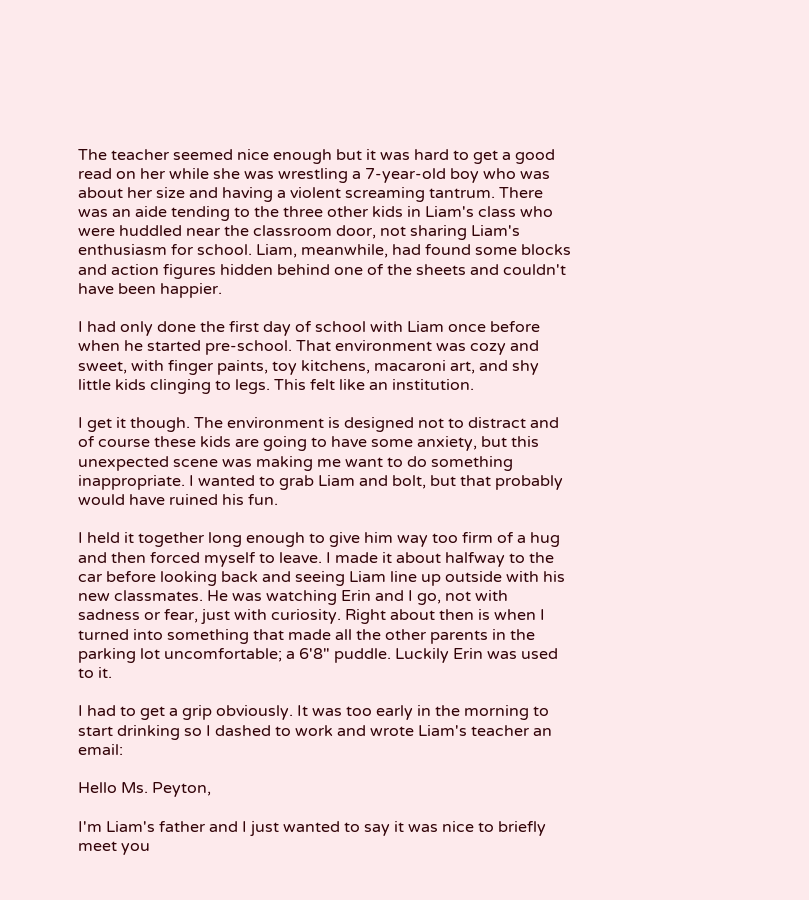The teacher seemed nice enough but it was hard to get a good read on her while she was wrestling a 7-year-old boy who was about her size and having a violent screaming tantrum. There was an aide tending to the three other kids in Liam's class who were huddled near the classroom door, not sharing Liam's enthusiasm for school. Liam, meanwhile, had found some blocks and action figures hidden behind one of the sheets and couldn't have been happier.

I had only done the first day of school with Liam once before when he started pre-school. That environment was cozy and sweet, with finger paints, toy kitchens, macaroni art, and shy little kids clinging to legs. This felt like an institution.

I get it though. The environment is designed not to distract and of course these kids are going to have some anxiety, but this unexpected scene was making me want to do something inappropriate. I wanted to grab Liam and bolt, but that probably would have ruined his fun.

I held it together long enough to give him way too firm of a hug and then forced myself to leave. I made it about halfway to the car before looking back and seeing Liam line up outside with his new classmates. He was watching Erin and I go, not with sadness or fear, just with curiosity. Right about then is when I turned into something that made all the other parents in the parking lot uncomfortable; a 6'8" puddle. Luckily Erin was used to it.

I had to get a grip obviously. It was too early in the morning to start drinking so I dashed to work and wrote Liam's teacher an email:

Hello Ms. Peyton,

I'm Liam's father and I just wanted to say it was nice to briefly meet you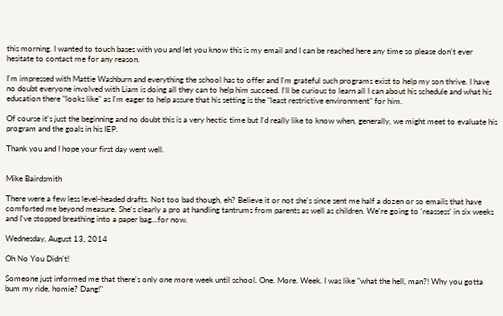this morning. I wanted to touch bases with you and let you know this is my email and I can be reached here any time so please don't ever hesitate to contact me for any reason.

I'm impressed with Mattie Washburn and everything the school has to offer and I'm grateful such programs exist to help my son thrive. I have no doubt everyone involved with Liam is doing all they can to help him succeed. I'll be curious to learn all I can about his schedule and what his education there "looks like" as I'm eager to help assure that his setting is the "least restrictive environment" for him.

Of course it's just the beginning and no doubt this is a very hectic time but I'd really like to know when, generally, we might meet to evaluate his program and the goals in his IEP.

Thank you and I hope your first day went well.


Mike Bairdsmith

There were a few less level-headed drafts. Not too bad though, eh? Believe it or not she's since sent me half a dozen or so emails that have comforted me beyond measure. She's clearly a pro at handling tantrums from parents as well as children. We're going to 'reassess' in six weeks and I've stopped breathing into a paper bag...for now.

Wednesday, August 13, 2014

Oh No You Didn't!

Someone just informed me that there's only one more week until school. One. More. Week. I was like "what the hell, man?! Why you gotta bum my ride, homie? Dang!"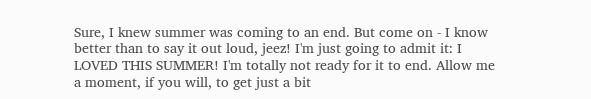Sure, I knew summer was coming to an end. But come on - I know better than to say it out loud, jeez! I'm just going to admit it: I LOVED THIS SUMMER! I'm totally not ready for it to end. Allow me a moment, if you will, to get just a bit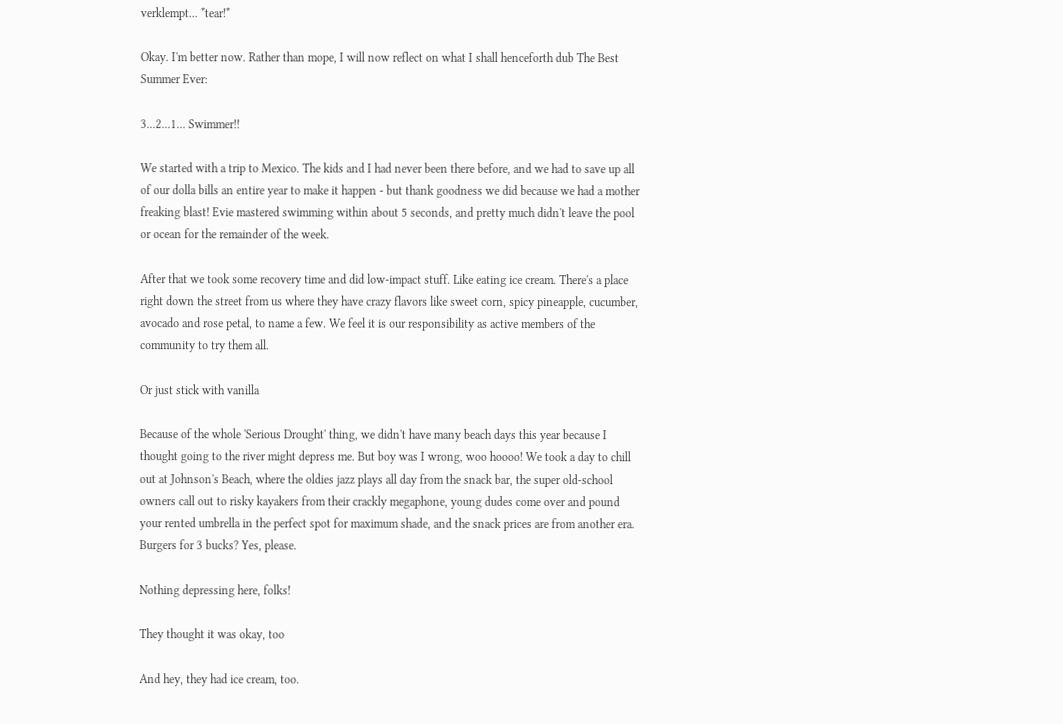verklempt... *tear!*

Okay. I'm better now. Rather than mope, I will now reflect on what I shall henceforth dub The Best Summer Ever:

3...2...1... Swimmer!!

We started with a trip to Mexico. The kids and I had never been there before, and we had to save up all of our dolla bills an entire year to make it happen - but thank goodness we did because we had a mother freaking blast! Evie mastered swimming within about 5 seconds, and pretty much didn't leave the pool or ocean for the remainder of the week.

After that we took some recovery time and did low-impact stuff. Like eating ice cream. There's a place right down the street from us where they have crazy flavors like sweet corn, spicy pineapple, cucumber, avocado and rose petal, to name a few. We feel it is our responsibility as active members of the community to try them all.

Or just stick with vanilla

Because of the whole 'Serious Drought' thing, we didn't have many beach days this year because I thought going to the river might depress me. But boy was I wrong, woo hoooo! We took a day to chill out at Johnson's Beach, where the oldies jazz plays all day from the snack bar, the super old-school owners call out to risky kayakers from their crackly megaphone, young dudes come over and pound your rented umbrella in the perfect spot for maximum shade, and the snack prices are from another era. Burgers for 3 bucks? Yes, please.

Nothing depressing here, folks!

They thought it was okay, too

And hey, they had ice cream, too.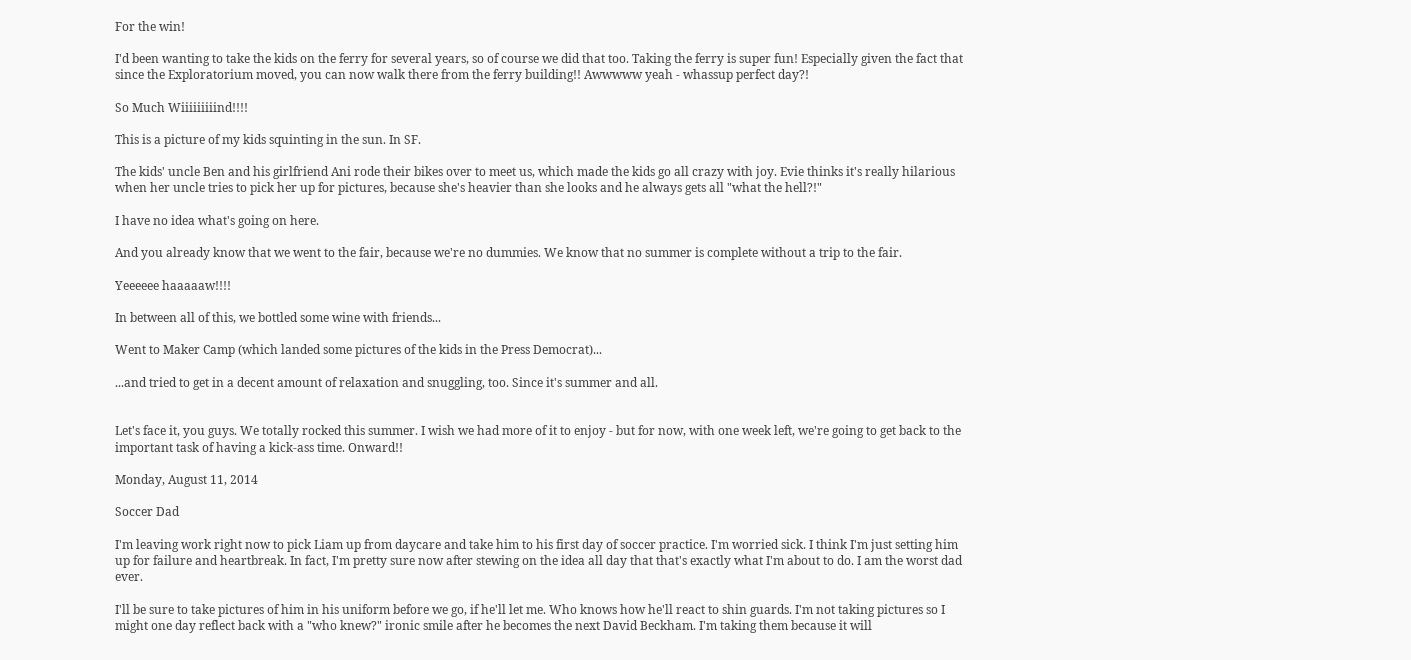For the win!

I'd been wanting to take the kids on the ferry for several years, so of course we did that too. Taking the ferry is super fun! Especially given the fact that since the Exploratorium moved, you can now walk there from the ferry building!! Awwwww yeah - whassup perfect day?!

So Much Wiiiiiiiiind!!!!

This is a picture of my kids squinting in the sun. In SF.

The kids' uncle Ben and his girlfriend Ani rode their bikes over to meet us, which made the kids go all crazy with joy. Evie thinks it's really hilarious when her uncle tries to pick her up for pictures, because she's heavier than she looks and he always gets all "what the hell?!"

I have no idea what's going on here.

And you already know that we went to the fair, because we're no dummies. We know that no summer is complete without a trip to the fair.

Yeeeeee haaaaaw!!!!

In between all of this, we bottled some wine with friends...

Went to Maker Camp (which landed some pictures of the kids in the Press Democrat)...

...and tried to get in a decent amount of relaxation and snuggling, too. Since it's summer and all.


Let's face it, you guys. We totally rocked this summer. I wish we had more of it to enjoy - but for now, with one week left, we're going to get back to the important task of having a kick-ass time. Onward!!

Monday, August 11, 2014

Soccer Dad

I'm leaving work right now to pick Liam up from daycare and take him to his first day of soccer practice. I'm worried sick. I think I'm just setting him up for failure and heartbreak. In fact, I'm pretty sure now after stewing on the idea all day that that's exactly what I'm about to do. I am the worst dad ever.

I'll be sure to take pictures of him in his uniform before we go, if he'll let me. Who knows how he'll react to shin guards. I'm not taking pictures so I might one day reflect back with a "who knew?" ironic smile after he becomes the next David Beckham. I'm taking them because it will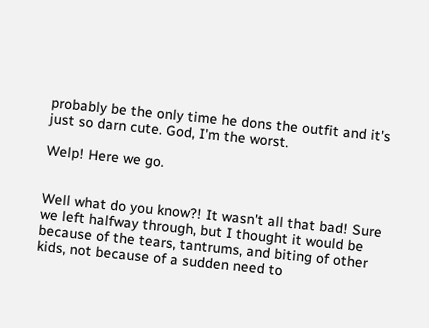probably be the only time he dons the outfit and it's just so darn cute. God, I'm the worst.

Welp! Here we go.


Well what do you know?! It wasn't all that bad! Sure we left halfway through, but I thought it would be because of the tears, tantrums, and biting of other kids, not because of a sudden need to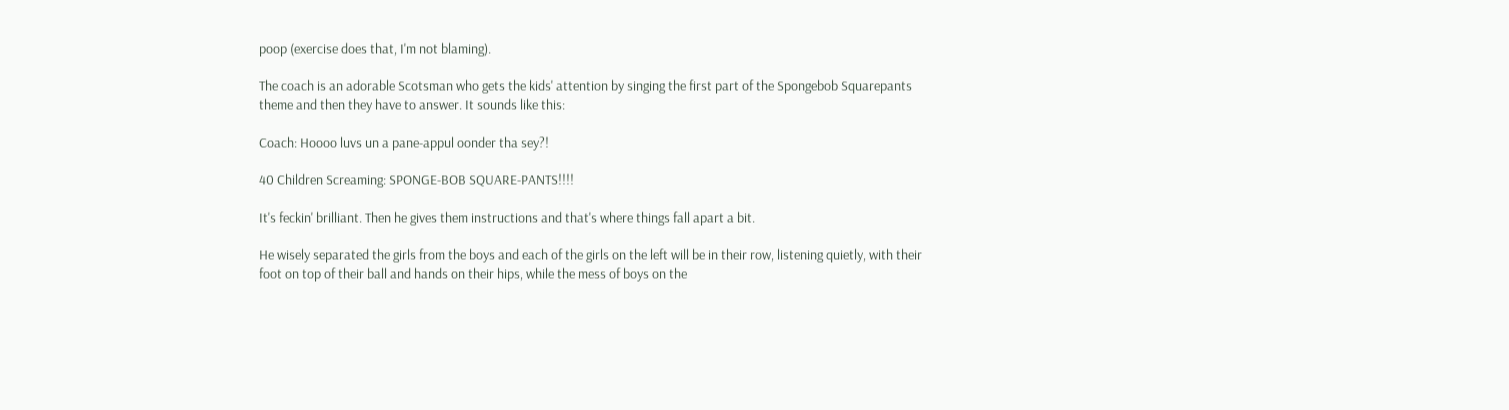poop (exercise does that, I'm not blaming).

The coach is an adorable Scotsman who gets the kids' attention by singing the first part of the Spongebob Squarepants theme and then they have to answer. It sounds like this:

Coach: Hoooo luvs un a pane-appul oonder tha sey?!

40 Children Screaming: SPONGE-BOB SQUARE-PANTS!!!!

It's feckin' brilliant. Then he gives them instructions and that's where things fall apart a bit.

He wisely separated the girls from the boys and each of the girls on the left will be in their row, listening quietly, with their foot on top of their ball and hands on their hips, while the mess of boys on the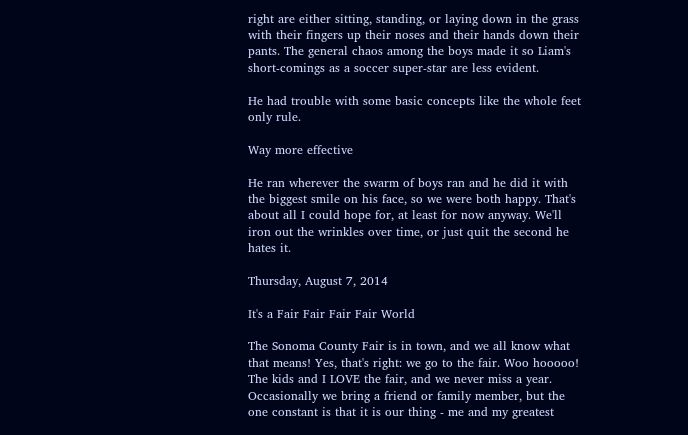right are either sitting, standing, or laying down in the grass with their fingers up their noses and their hands down their pants. The general chaos among the boys made it so Liam's short-comings as a soccer super-star are less evident.

He had trouble with some basic concepts like the whole feet only rule.

Way more effective

He ran wherever the swarm of boys ran and he did it with the biggest smile on his face, so we were both happy. That's about all I could hope for, at least for now anyway. We'll iron out the wrinkles over time, or just quit the second he hates it.

Thursday, August 7, 2014

It's a Fair Fair Fair Fair World

The Sonoma County Fair is in town, and we all know what that means! Yes, that's right: we go to the fair. Woo hooooo! The kids and I LOVE the fair, and we never miss a year. Occasionally we bring a friend or family member, but the one constant is that it is our thing - me and my greatest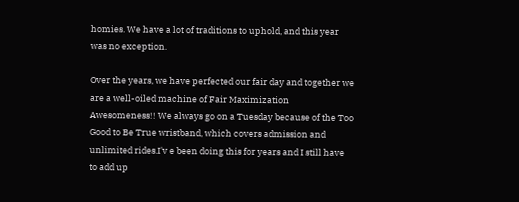homies. We have a lot of traditions to uphold, and this year was no exception.

Over the years, we have perfected our fair day and together we are a well-oiled machine of Fair Maximization Awesomeness!! We always go on a Tuesday because of the Too Good to Be True wristband, which covers admission and unlimited rides.I'v e been doing this for years and I still have to add up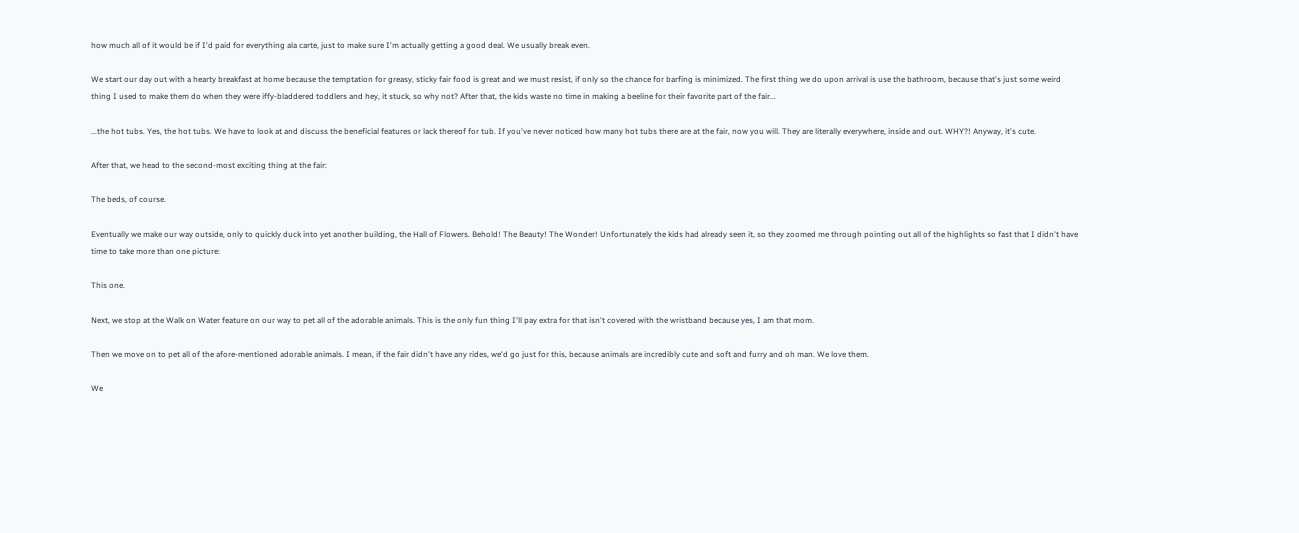how much all of it would be if I'd paid for everything ala carte, just to make sure I'm actually getting a good deal. We usually break even.

We start our day out with a hearty breakfast at home because the temptation for greasy, sticky fair food is great and we must resist, if only so the chance for barfing is minimized. The first thing we do upon arrival is use the bathroom, because that's just some weird thing I used to make them do when they were iffy-bladdered toddlers and hey, it stuck, so why not? After that, the kids waste no time in making a beeline for their favorite part of the fair...

...the hot tubs. Yes, the hot tubs. We have to look at and discuss the beneficial features or lack thereof for tub. If you've never noticed how many hot tubs there are at the fair, now you will. They are literally everywhere, inside and out. WHY?! Anyway, it's cute.

After that, we head to the second-most exciting thing at the fair:

The beds, of course.

Eventually we make our way outside, only to quickly duck into yet another building, the Hall of Flowers. Behold! The Beauty! The Wonder! Unfortunately the kids had already seen it, so they zoomed me through pointing out all of the highlights so fast that I didn't have time to take more than one picture:

This one.

Next, we stop at the Walk on Water feature on our way to pet all of the adorable animals. This is the only fun thing I'll pay extra for that isn't covered with the wristband because yes, I am that mom.

Then we move on to pet all of the afore-mentioned adorable animals. I mean, if the fair didn't have any rides, we'd go just for this, because animals are incredibly cute and soft and furry and oh man. We love them.

We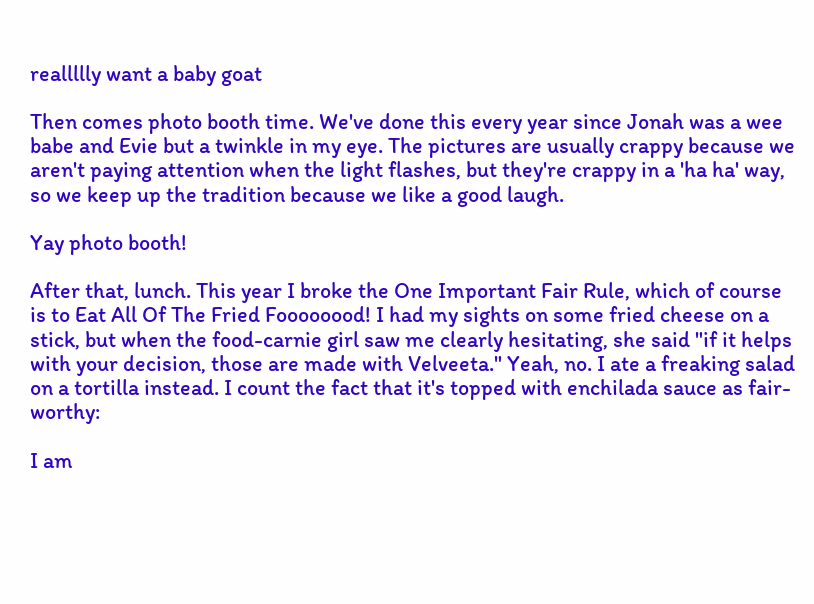reallllly want a baby goat

Then comes photo booth time. We've done this every year since Jonah was a wee babe and Evie but a twinkle in my eye. The pictures are usually crappy because we aren't paying attention when the light flashes, but they're crappy in a 'ha ha' way, so we keep up the tradition because we like a good laugh.

Yay photo booth!

After that, lunch. This year I broke the One Important Fair Rule, which of course is to Eat All Of The Fried Foooooood! I had my sights on some fried cheese on a stick, but when the food-carnie girl saw me clearly hesitating, she said "if it helps with your decision, those are made with Velveeta." Yeah, no. I ate a freaking salad on a tortilla instead. I count the fact that it's topped with enchilada sauce as fair-worthy:

I am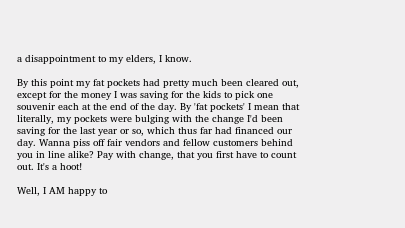a disappointment to my elders, I know.

By this point my fat pockets had pretty much been cleared out, except for the money I was saving for the kids to pick one souvenir each at the end of the day. By 'fat pockets' I mean that literally, my pockets were bulging with the change I'd been saving for the last year or so, which thus far had financed our day. Wanna piss off fair vendors and fellow customers behind you in line alike? Pay with change, that you first have to count out. It's a hoot!

Well, I AM happy to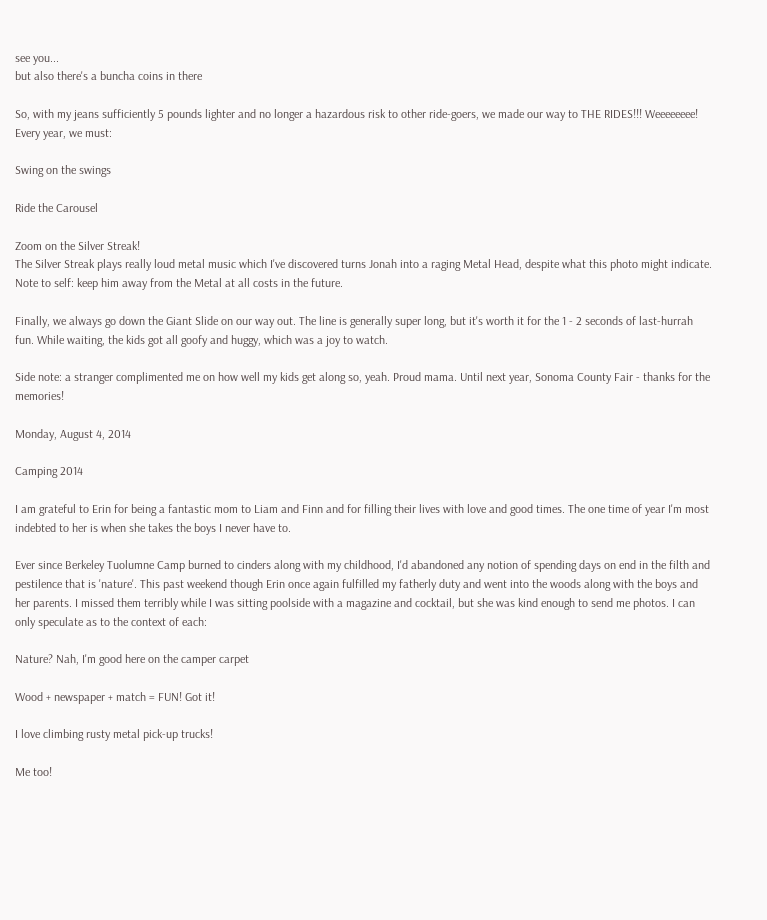see you...
but also there's a buncha coins in there

So, with my jeans sufficiently 5 pounds lighter and no longer a hazardous risk to other ride-goers, we made our way to THE RIDES!!! Weeeeeeee! Every year, we must:

Swing on the swings

Ride the Carousel

Zoom on the Silver Streak!
The Silver Streak plays really loud metal music which I've discovered turns Jonah into a raging Metal Head, despite what this photo might indicate. Note to self: keep him away from the Metal at all costs in the future.

Finally, we always go down the Giant Slide on our way out. The line is generally super long, but it's worth it for the 1 - 2 seconds of last-hurrah fun. While waiting, the kids got all goofy and huggy, which was a joy to watch.

Side note: a stranger complimented me on how well my kids get along so, yeah. Proud mama. Until next year, Sonoma County Fair - thanks for the memories!

Monday, August 4, 2014

Camping 2014

I am grateful to Erin for being a fantastic mom to Liam and Finn and for filling their lives with love and good times. The one time of year I'm most indebted to her is when she takes the boys I never have to.

Ever since Berkeley Tuolumne Camp burned to cinders along with my childhood, I'd abandoned any notion of spending days on end in the filth and pestilence that is 'nature'. This past weekend though Erin once again fulfilled my fatherly duty and went into the woods along with the boys and her parents. I missed them terribly while I was sitting poolside with a magazine and cocktail, but she was kind enough to send me photos. I can only speculate as to the context of each:

Nature? Nah, I'm good here on the camper carpet

Wood + newspaper + match = FUN! Got it!

I love climbing rusty metal pick-up trucks!

Me too!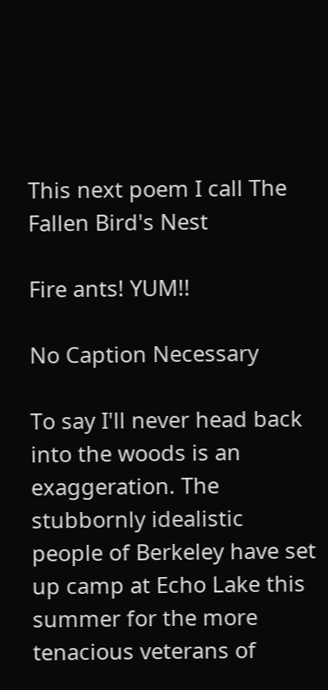This next poem I call The Fallen Bird's Nest

Fire ants! YUM!!

No Caption Necessary

To say I'll never head back into the woods is an exaggeration. The stubbornly idealistic people of Berkeley have set up camp at Echo Lake this summer for the more tenacious veterans of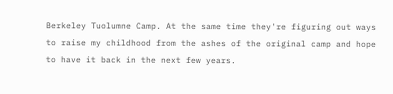Berkeley Tuolumne Camp. At the same time they're figuring out ways to raise my childhood from the ashes of the original camp and hope to have it back in the next few years.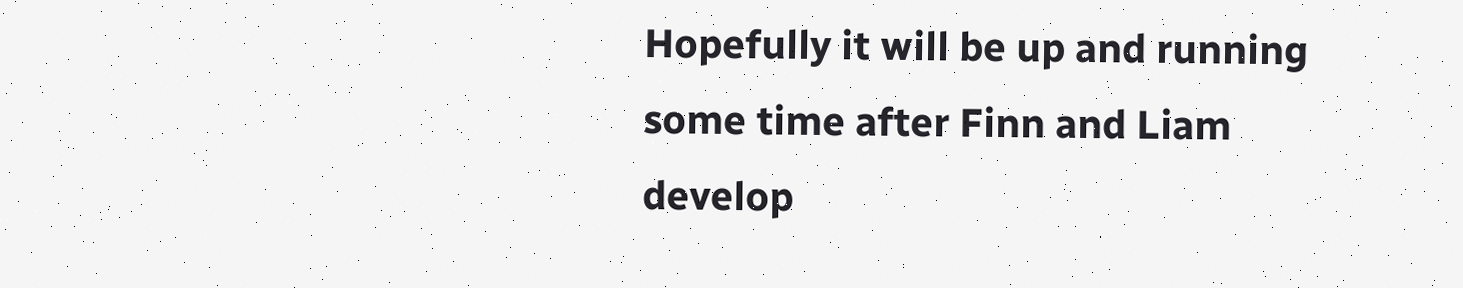Hopefully it will be up and running some time after Finn and Liam develop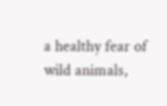a healthy fear of wild animals,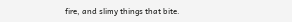fire, and slimy things that bite.